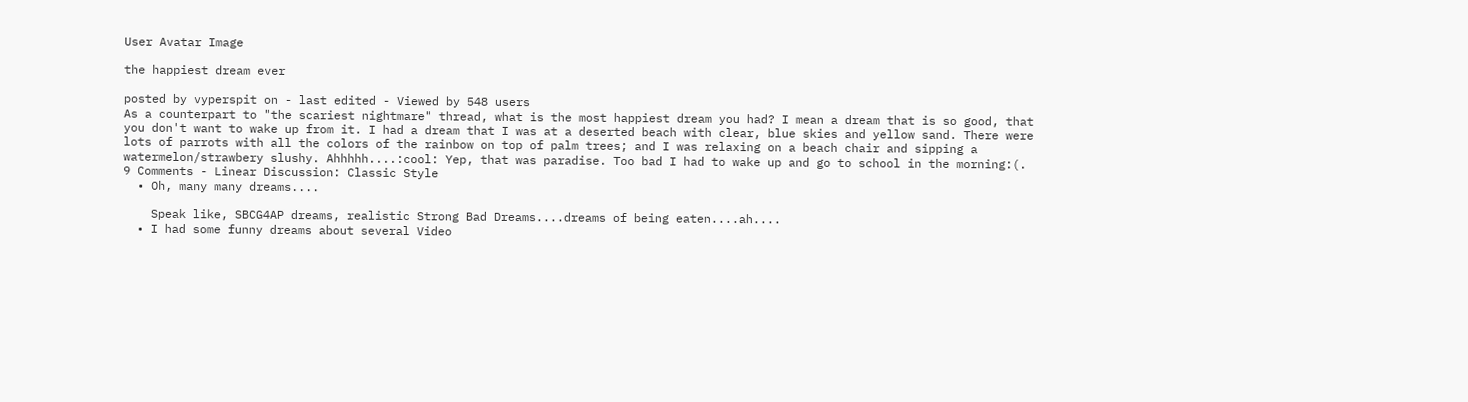User Avatar Image

the happiest dream ever

posted by vyperspit on - last edited - Viewed by 548 users
As a counterpart to "the scariest nightmare" thread, what is the most happiest dream you had? I mean a dream that is so good, that you don't want to wake up from it. I had a dream that I was at a deserted beach with clear, blue skies and yellow sand. There were lots of parrots with all the colors of the rainbow on top of palm trees; and I was relaxing on a beach chair and sipping a watermelon/strawbery slushy. Ahhhhh....:cool: Yep, that was paradise. Too bad I had to wake up and go to school in the morning:(.
9 Comments - Linear Discussion: Classic Style
  • Oh, many many dreams....

    Speak like, SBCG4AP dreams, realistic Strong Bad Dreams....dreams of being eaten....ah....
  • I had some funny dreams about several Video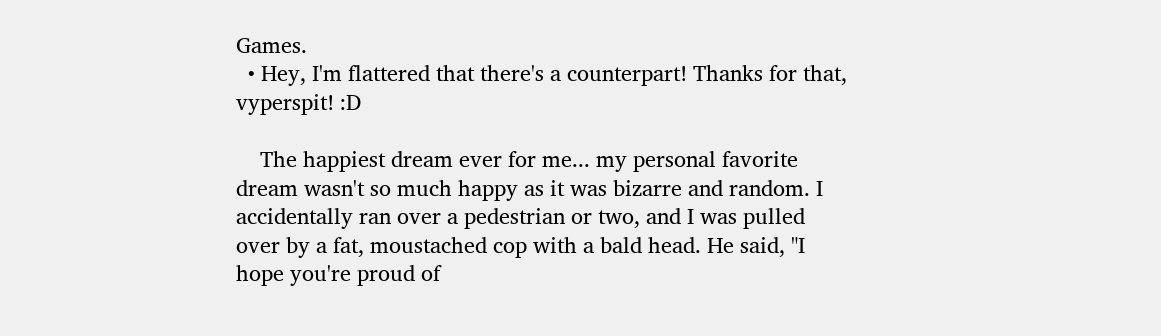Games.
  • Hey, I'm flattered that there's a counterpart! Thanks for that, vyperspit! :D

    The happiest dream ever for me... my personal favorite dream wasn't so much happy as it was bizarre and random. I accidentally ran over a pedestrian or two, and I was pulled over by a fat, moustached cop with a bald head. He said, "I hope you're proud of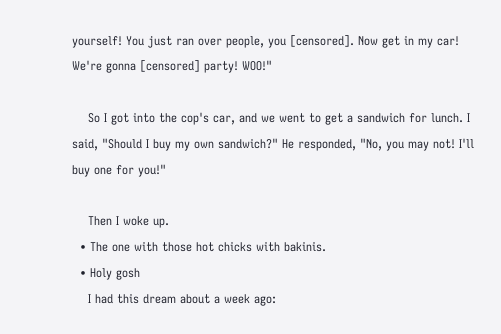yourself! You just ran over people, you [censored]. Now get in my car! We're gonna [censored] party! WOO!"

    So I got into the cop's car, and we went to get a sandwich for lunch. I said, "Should I buy my own sandwich?" He responded, "No, you may not! I'll buy one for you!"

    Then I woke up.
  • The one with those hot chicks with bakinis.
  • Holy gosh
    I had this dream about a week ago: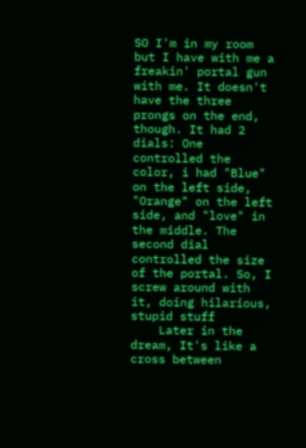SO I'm in my room but I have with me a freakin' portal gun with me. It doesn't have the three prongs on the end, though. It had 2 dials: One controlled the color, i had "Blue" on the left side, "Orange" on the left side, and "love" in the middle. The second dial controlled the size of the portal. So, I screw around with it, doing hilarious, stupid stuff
    Later in the dream, It's like a cross between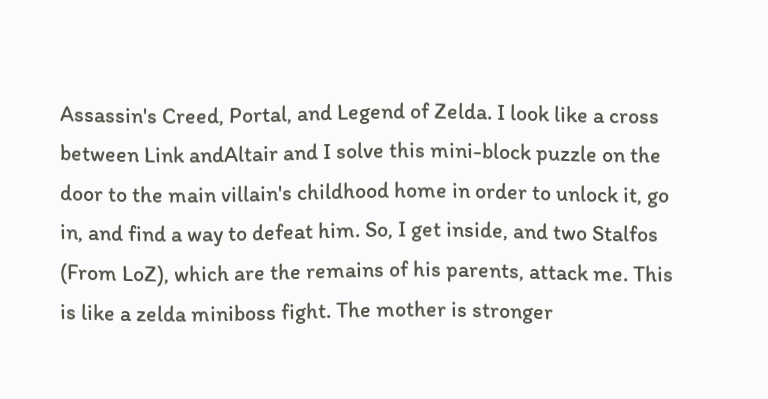Assassin's Creed, Portal, and Legend of Zelda. I look like a cross between Link andAltair and I solve this mini-block puzzle on the door to the main villain's childhood home in order to unlock it, go in, and find a way to defeat him. So, I get inside, and two Stalfos (From LoZ), which are the remains of his parents, attack me. This is like a zelda miniboss fight. The mother is stronger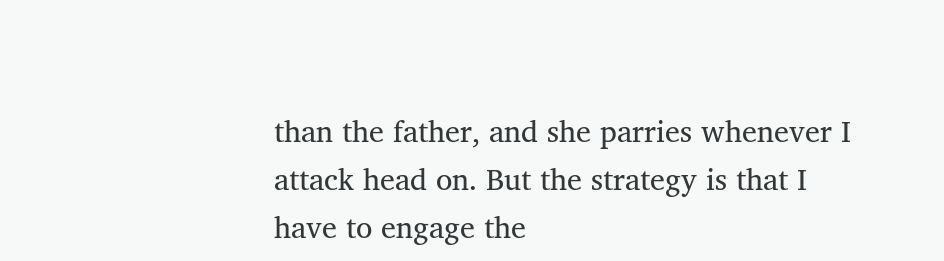than the father, and she parries whenever I attack head on. But the strategy is that I have to engage the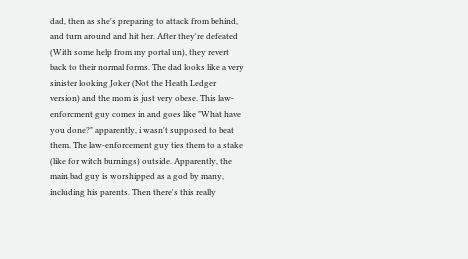dad, then as she's preparing to attack from behind, and turn around and hit her. After they're defeated (With some help from my portal un), they revert back to their normal forms. The dad looks like a very sinister looking Joker (Not the Heath Ledger version) and the mom is just very obese. This law-enforcment guy comes in and goes like "What have you done?" apparently, i wasn't supposed to beat them. The law-enforcement guy ties them to a stake (like for witch burnings) outside. Apparently, the main bad guy is worshipped as a god by many, including his parents. Then there's this really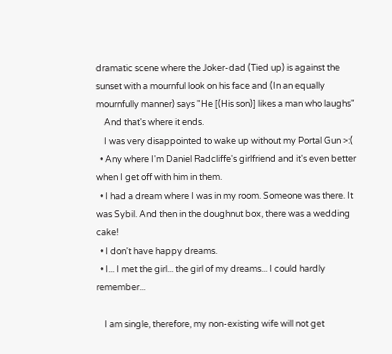dramatic scene where the Joker-dad (Tied up) is against the sunset with a mournful look on his face and (In an equally mournfully manner) says "He [(His son)] likes a man who laughs"
    And that's where it ends.
    I was very disappointed to wake up without my Portal Gun >:(
  • Any where I'm Daniel Radcliffe's girlfriend and it's even better when I get off with him in them.
  • I had a dream where I was in my room. Someone was there. It was Sybil. And then in the doughnut box, there was a wedding cake!
  • I don't have happy dreams.
  • I... I met the girl... the girl of my dreams... I could hardly remember...

    I am single, therefore, my non-existing wife will not get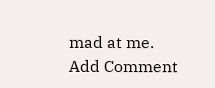mad at me.
Add Comment